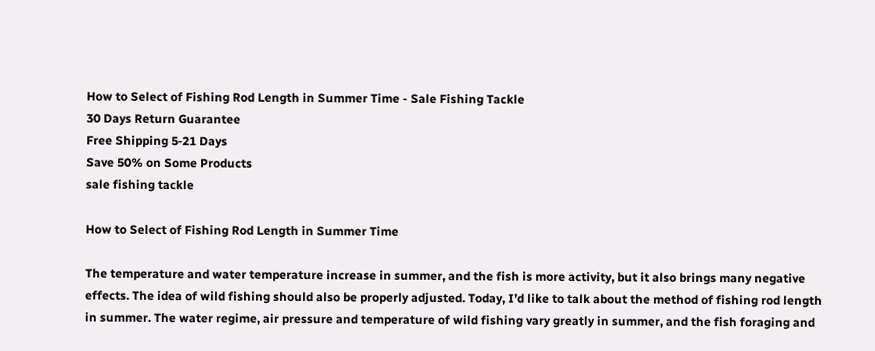How to Select of Fishing Rod Length in Summer Time - Sale Fishing Tackle
30 Days Return Guarantee
Free Shipping 5‑21 Days
Save 50% on Some Products
sale fishing tackle

How to Select of Fishing Rod Length in Summer Time

The temperature and water temperature increase in summer, and the fish is more activity, but it also brings many negative effects. The idea of wild fishing should also be properly adjusted. Today, I’d like to talk about the method of fishing rod length in summer. The water regime, air pressure and temperature of wild fishing vary greatly in summer, and the fish foraging and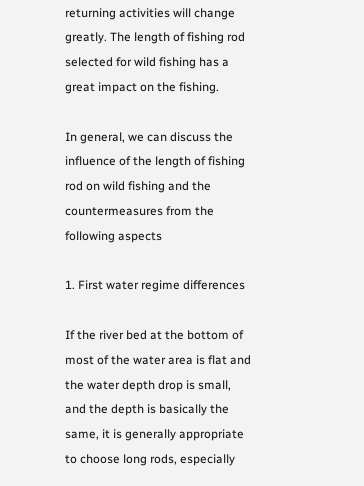returning activities will change greatly. The length of fishing rod selected for wild fishing has a great impact on the fishing.

In general, we can discuss the influence of the length of fishing rod on wild fishing and the countermeasures from the following aspects

1. First water regime differences

If the river bed at the bottom of most of the water area is flat and the water depth drop is small, and the depth is basically the same, it is generally appropriate to choose long rods, especially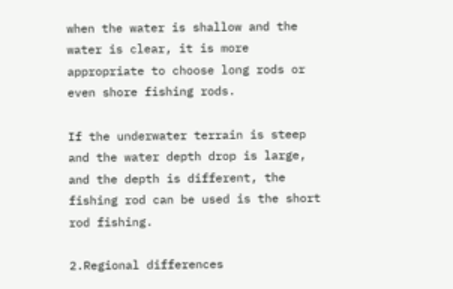when the water is shallow and the water is clear, it is more appropriate to choose long rods or even shore fishing rods.

If the underwater terrain is steep and the water depth drop is large, and the depth is different, the fishing rod can be used is the short rod fishing.

2.Regional differences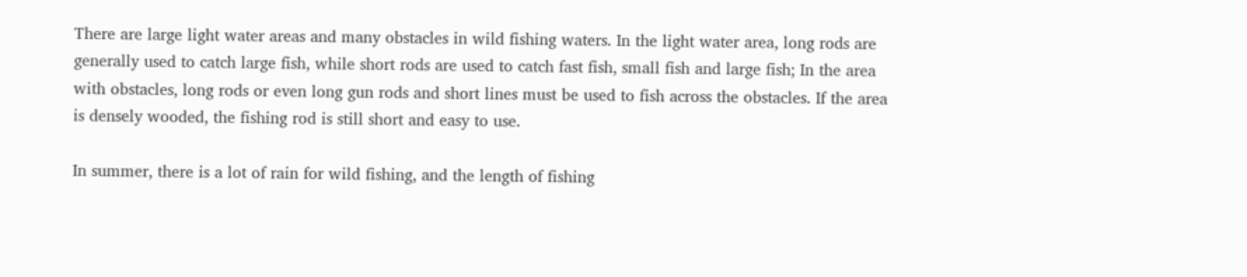There are large light water areas and many obstacles in wild fishing waters. In the light water area, long rods are generally used to catch large fish, while short rods are used to catch fast fish, small fish and large fish; In the area with obstacles, long rods or even long gun rods and short lines must be used to fish across the obstacles. If the area is densely wooded, the fishing rod is still short and easy to use.

In summer, there is a lot of rain for wild fishing, and the length of fishing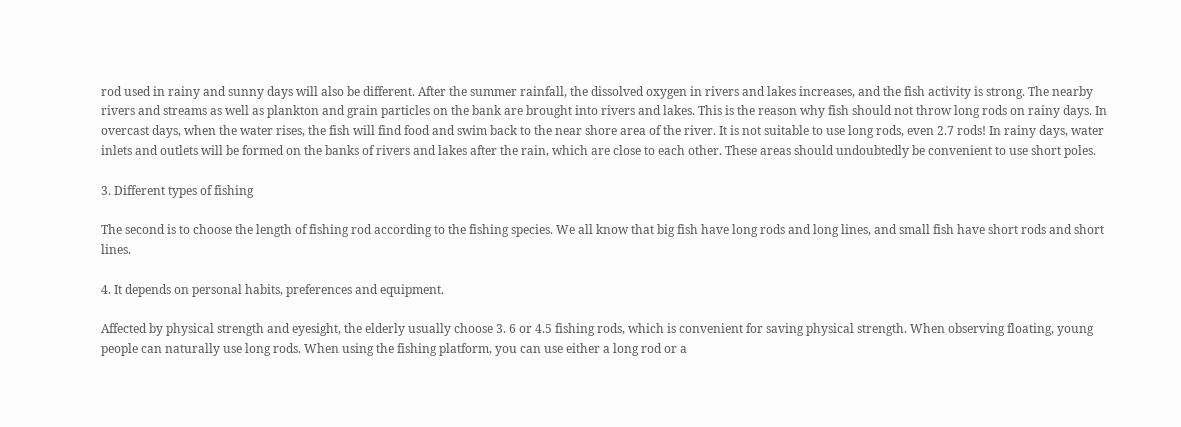rod used in rainy and sunny days will also be different. After the summer rainfall, the dissolved oxygen in rivers and lakes increases, and the fish activity is strong. The nearby rivers and streams as well as plankton and grain particles on the bank are brought into rivers and lakes. This is the reason why fish should not throw long rods on rainy days. In overcast days, when the water rises, the fish will find food and swim back to the near shore area of the river. It is not suitable to use long rods, even 2.7 rods! In rainy days, water inlets and outlets will be formed on the banks of rivers and lakes after the rain, which are close to each other. These areas should undoubtedly be convenient to use short poles.

3. Different types of fishing

The second is to choose the length of fishing rod according to the fishing species. We all know that big fish have long rods and long lines, and small fish have short rods and short lines.

4. It depends on personal habits, preferences and equipment.

Affected by physical strength and eyesight, the elderly usually choose 3. 6 or 4.5 fishing rods, which is convenient for saving physical strength. When observing floating, young people can naturally use long rods. When using the fishing platform, you can use either a long rod or a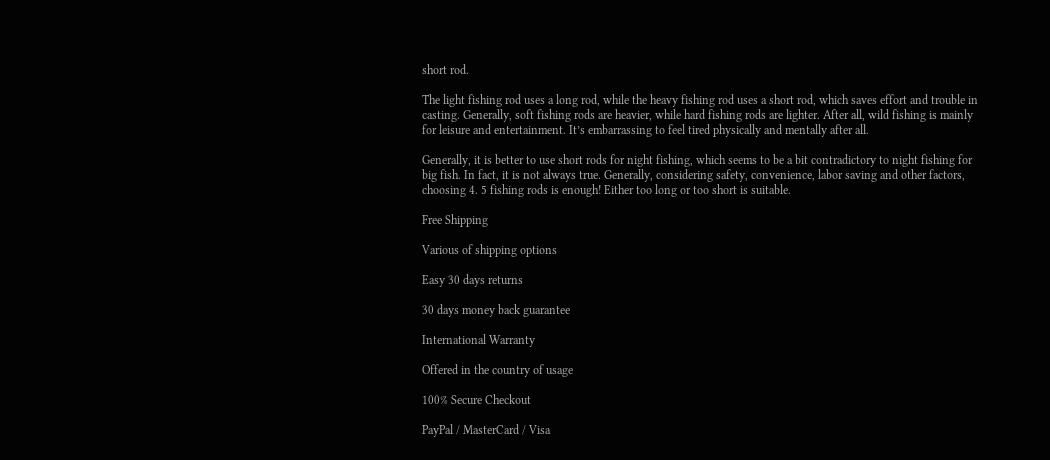short rod.

The light fishing rod uses a long rod, while the heavy fishing rod uses a short rod, which saves effort and trouble in casting. Generally, soft fishing rods are heavier, while hard fishing rods are lighter. After all, wild fishing is mainly for leisure and entertainment. It’s embarrassing to feel tired physically and mentally after all.

Generally, it is better to use short rods for night fishing, which seems to be a bit contradictory to night fishing for big fish. In fact, it is not always true. Generally, considering safety, convenience, labor saving and other factors, choosing 4. 5 fishing rods is enough! Either too long or too short is suitable.

Free Shipping

Various of shipping options

Easy 30 days returns

30 days money back guarantee

International Warranty

Offered in the country of usage

100% Secure Checkout

PayPal / MasterCard / Visa